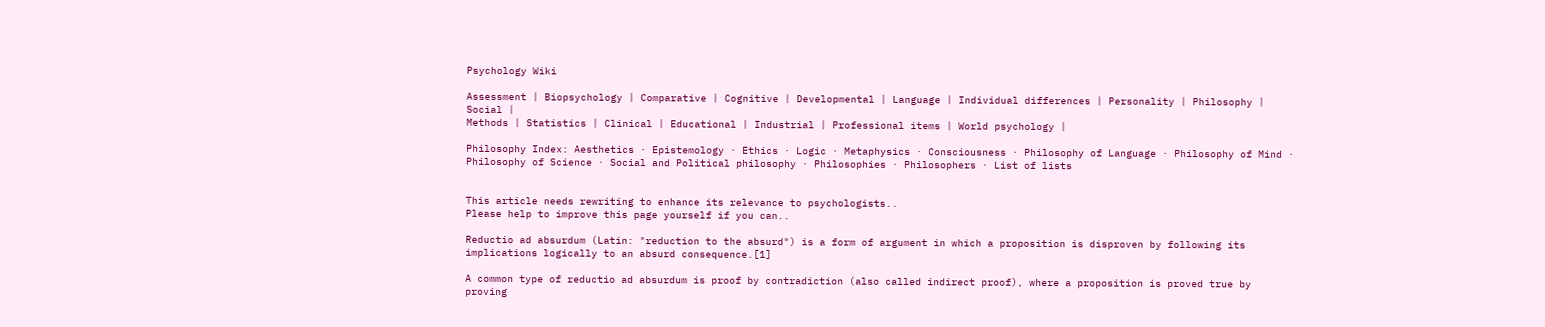Psychology Wiki

Assessment | Biopsychology | Comparative | Cognitive | Developmental | Language | Individual differences | Personality | Philosophy | Social |
Methods | Statistics | Clinical | Educational | Industrial | Professional items | World psychology |

Philosophy Index: Aesthetics · Epistemology · Ethics · Logic · Metaphysics · Consciousness · Philosophy of Language · Philosophy of Mind · Philosophy of Science · Social and Political philosophy · Philosophies · Philosophers · List of lists


This article needs rewriting to enhance its relevance to psychologists..
Please help to improve this page yourself if you can..

Reductio ad absurdum (Latin: "reduction to the absurd") is a form of argument in which a proposition is disproven by following its implications logically to an absurd consequence.[1]

A common type of reductio ad absurdum is proof by contradiction (also called indirect proof), where a proposition is proved true by proving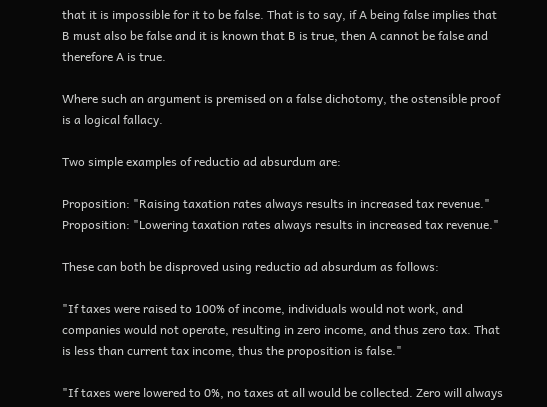that it is impossible for it to be false. That is to say, if A being false implies that B must also be false and it is known that B is true, then A cannot be false and therefore A is true.

Where such an argument is premised on a false dichotomy, the ostensible proof is a logical fallacy.

Two simple examples of reductio ad absurdum are:

Proposition: "Raising taxation rates always results in increased tax revenue."
Proposition: "Lowering taxation rates always results in increased tax revenue."

These can both be disproved using reductio ad absurdum as follows:

"If taxes were raised to 100% of income, individuals would not work, and companies would not operate, resulting in zero income, and thus zero tax. That is less than current tax income, thus the proposition is false."

"If taxes were lowered to 0%, no taxes at all would be collected. Zero will always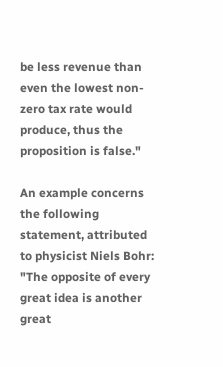be less revenue than even the lowest non-zero tax rate would produce, thus the proposition is false."

An example concerns the following statement, attributed to physicist Niels Bohr: "The opposite of every great idea is another great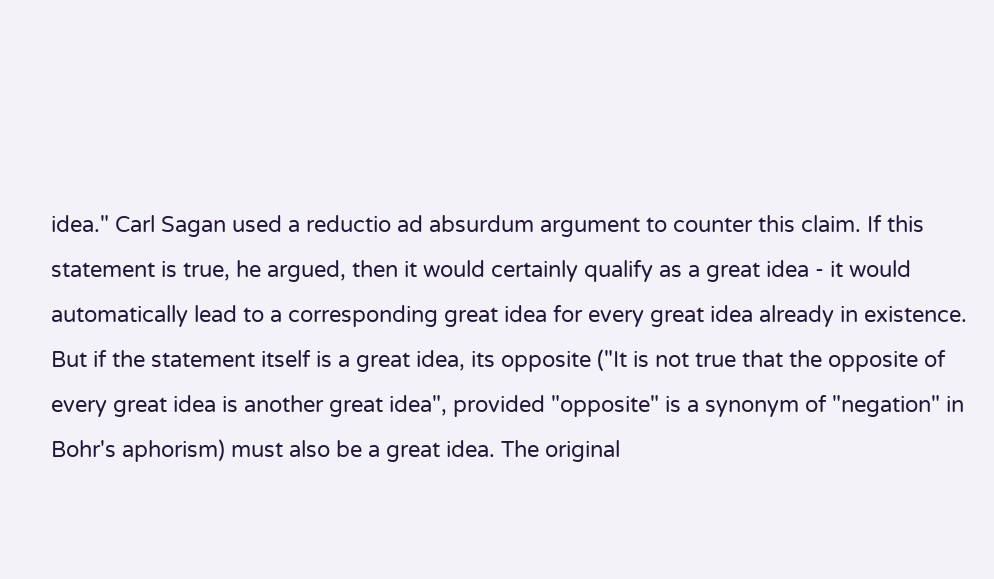idea." Carl Sagan used a reductio ad absurdum argument to counter this claim. If this statement is true, he argued, then it would certainly qualify as a great idea - it would automatically lead to a corresponding great idea for every great idea already in existence. But if the statement itself is a great idea, its opposite ("It is not true that the opposite of every great idea is another great idea", provided "opposite" is a synonym of "negation" in Bohr's aphorism) must also be a great idea. The original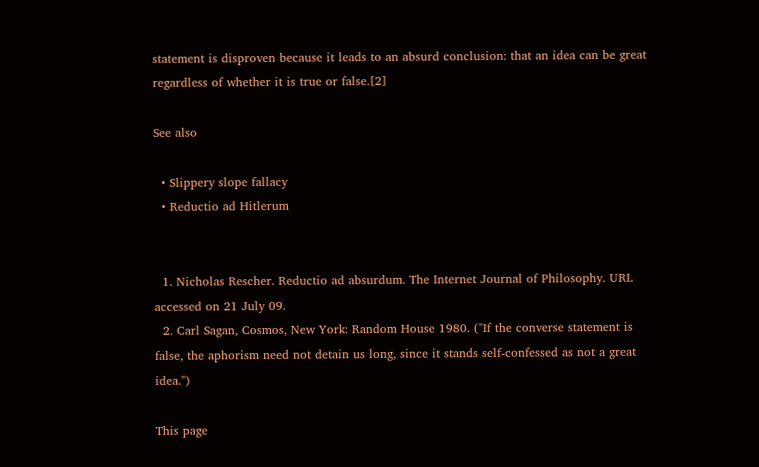statement is disproven because it leads to an absurd conclusion: that an idea can be great regardless of whether it is true or false.[2]

See also

  • Slippery slope fallacy
  • Reductio ad Hitlerum


  1. Nicholas Rescher. Reductio ad absurdum. The Internet Journal of Philosophy. URL accessed on 21 July 09.
  2. Carl Sagan, Cosmos, New York: Random House 1980. ("If the converse statement is false, the aphorism need not detain us long, since it stands self-confessed as not a great idea.")

This page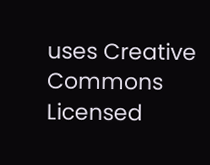uses Creative Commons Licensed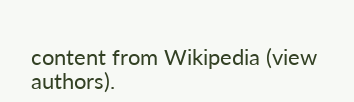content from Wikipedia (view authors).